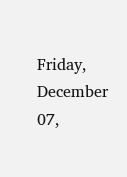Friday, December 07,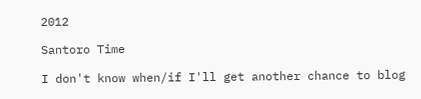2012

Santoro Time

I don't know when/if I'll get another chance to blog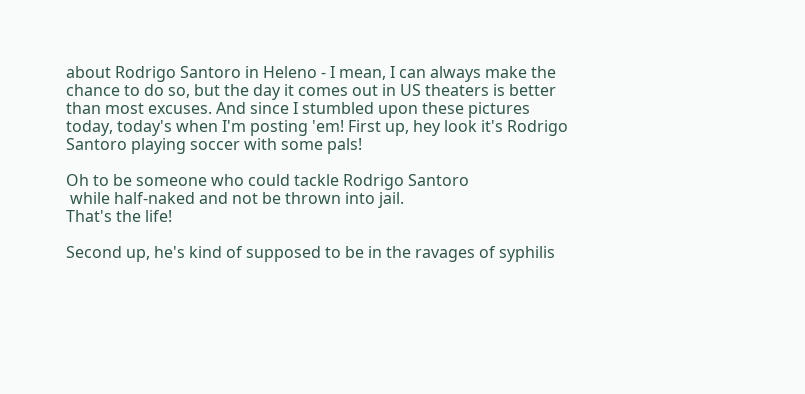about Rodrigo Santoro in Heleno - I mean, I can always make the chance to do so, but the day it comes out in US theaters is better than most excuses. And since I stumbled upon these pictures today, today's when I'm posting 'em! First up, hey look it's Rodrigo Santoro playing soccer with some pals!

Oh to be someone who could tackle Rodrigo Santoro
 while half-naked and not be thrown into jail.
That's the life!

Second up, he's kind of supposed to be in the ravages of syphilis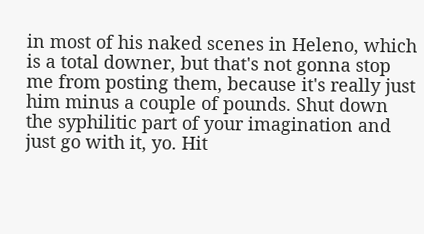in most of his naked scenes in Heleno, which is a total downer, but that's not gonna stop me from posting them, because it's really just him minus a couple of pounds. Shut down the syphilitic part of your imagination and just go with it, yo. Hit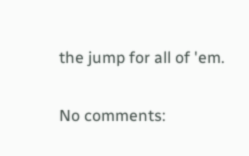the jump for all of 'em.

No comments: